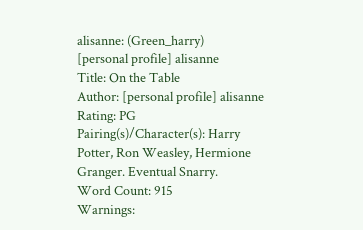alisanne: (Green_harry)
[personal profile] alisanne
Title: On the Table
Author: [personal profile] alisanne
Rating: PG
Pairing(s)/Character(s): Harry Potter, Ron Weasley, Hermione Granger. Eventual Snarry.
Word Count: 915
Warnings: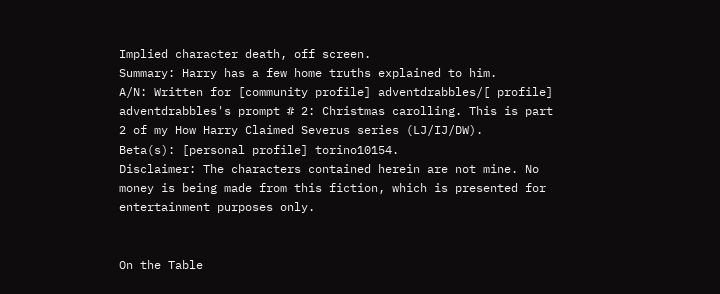Implied character death, off screen.
Summary: Harry has a few home truths explained to him.
A/N: Written for [community profile] adventdrabbles/[ profile] adventdrabbles's prompt # 2: Christmas carolling. This is part 2 of my How Harry Claimed Severus series (LJ/IJ/DW).
Beta(s): [personal profile] torino10154.
Disclaimer: The characters contained herein are not mine. No money is being made from this fiction, which is presented for entertainment purposes only.


On the Table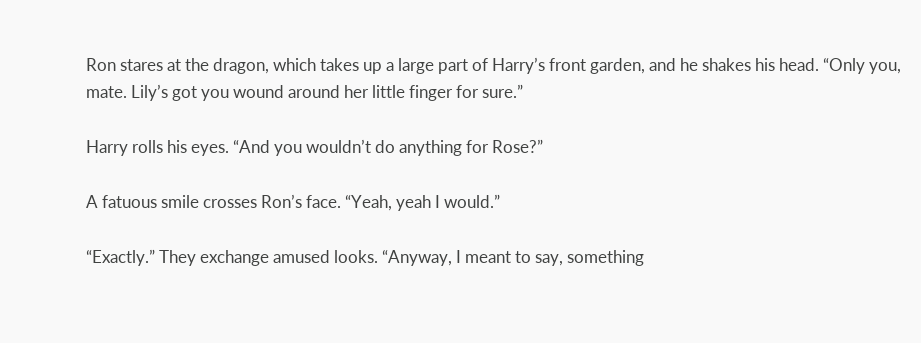Ron stares at the dragon, which takes up a large part of Harry’s front garden, and he shakes his head. “Only you, mate. Lily’s got you wound around her little finger for sure.”

Harry rolls his eyes. “And you wouldn’t do anything for Rose?”

A fatuous smile crosses Ron’s face. “Yeah, yeah I would.”

“Exactly.” They exchange amused looks. “Anyway, I meant to say, something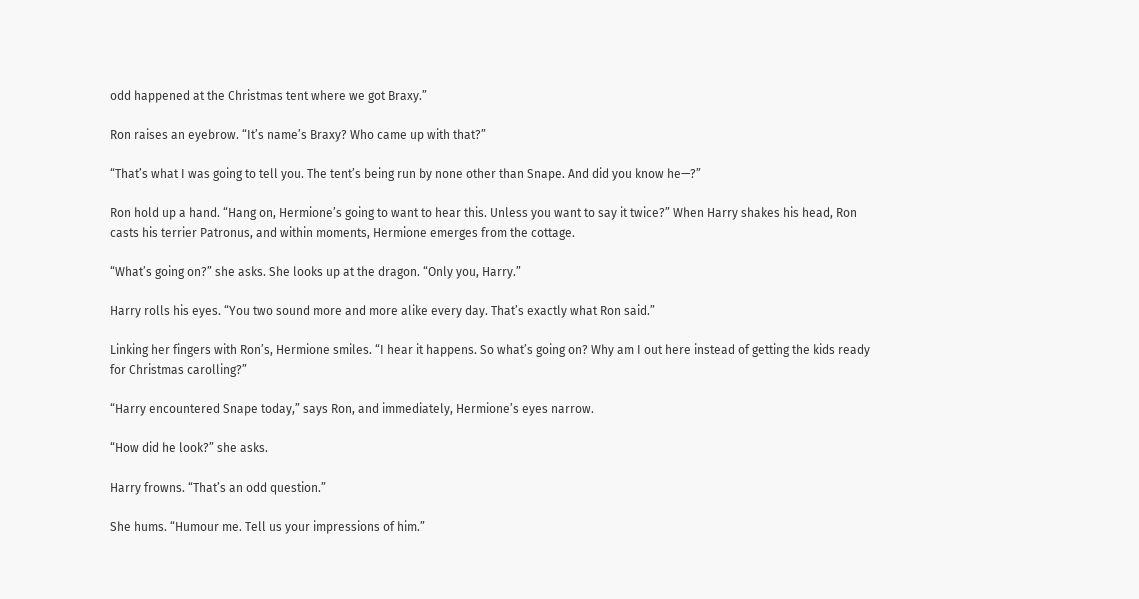odd happened at the Christmas tent where we got Braxy.”

Ron raises an eyebrow. “It’s name’s Braxy? Who came up with that?”

“That’s what I was going to tell you. The tent’s being run by none other than Snape. And did you know he—?”

Ron hold up a hand. “Hang on, Hermione’s going to want to hear this. Unless you want to say it twice?” When Harry shakes his head, Ron casts his terrier Patronus, and within moments, Hermione emerges from the cottage.

“What’s going on?” she asks. She looks up at the dragon. “Only you, Harry.”

Harry rolls his eyes. “You two sound more and more alike every day. That’s exactly what Ron said.”

Linking her fingers with Ron’s, Hermione smiles. “I hear it happens. So what’s going on? Why am I out here instead of getting the kids ready for Christmas carolling?”

“Harry encountered Snape today,” says Ron, and immediately, Hermione’s eyes narrow.

“How did he look?” she asks.

Harry frowns. “That’s an odd question.”

She hums. “Humour me. Tell us your impressions of him.”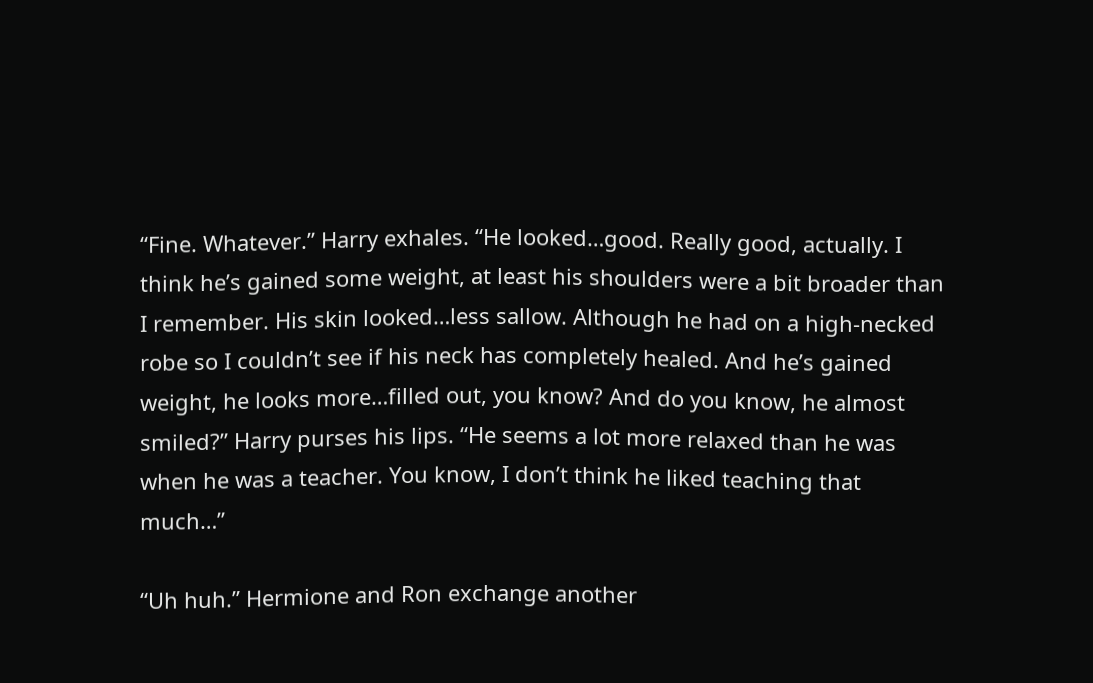“Fine. Whatever.” Harry exhales. “He looked…good. Really good, actually. I think he’s gained some weight, at least his shoulders were a bit broader than I remember. His skin looked…less sallow. Although he had on a high-necked robe so I couldn’t see if his neck has completely healed. And he’s gained weight, he looks more…filled out, you know? And do you know, he almost smiled?” Harry purses his lips. “He seems a lot more relaxed than he was when he was a teacher. You know, I don’t think he liked teaching that much…”

“Uh huh.” Hermione and Ron exchange another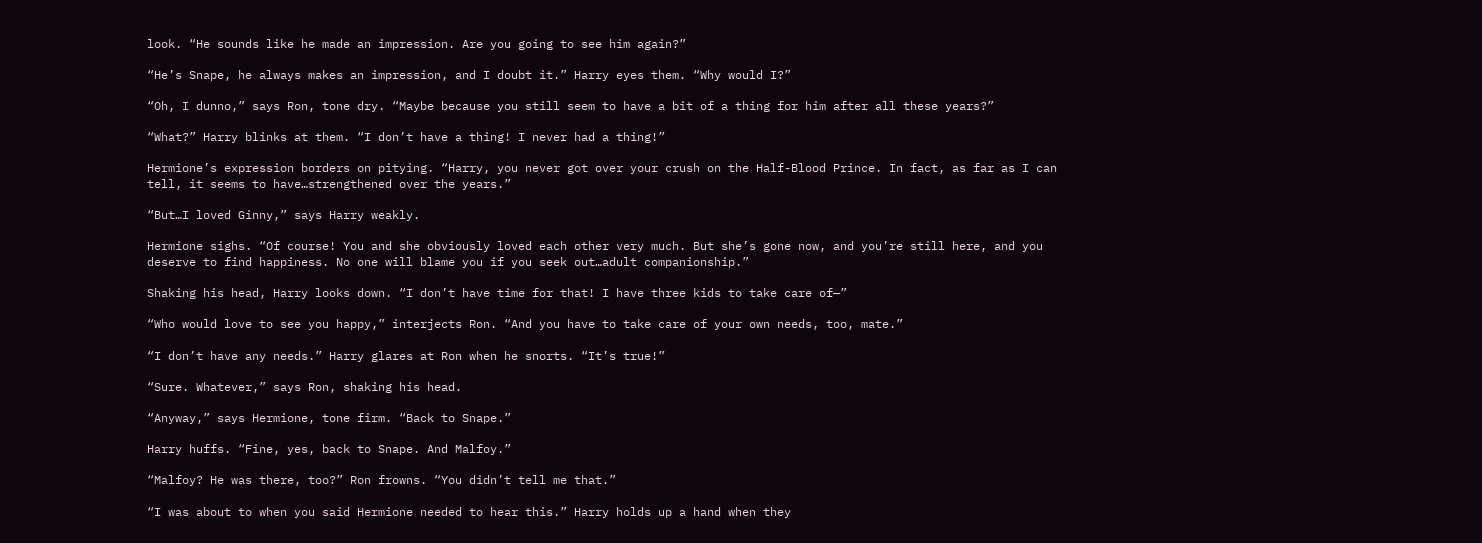look. “He sounds like he made an impression. Are you going to see him again?”

“He’s Snape, he always makes an impression, and I doubt it.” Harry eyes them. “Why would I?”

“Oh, I dunno,” says Ron, tone dry. “Maybe because you still seem to have a bit of a thing for him after all these years?”

“What?” Harry blinks at them. “I don’t have a thing! I never had a thing!”

Hermione’s expression borders on pitying. “Harry, you never got over your crush on the Half-Blood Prince. In fact, as far as I can tell, it seems to have…strengthened over the years.”

“But…I loved Ginny,” says Harry weakly.

Hermione sighs. “Of course! You and she obviously loved each other very much. But she’s gone now, and you’re still here, and you deserve to find happiness. No one will blame you if you seek out…adult companionship.”

Shaking his head, Harry looks down. “I don’t have time for that! I have three kids to take care of—”

“Who would love to see you happy,” interjects Ron. “And you have to take care of your own needs, too, mate.”

“I don’t have any needs.” Harry glares at Ron when he snorts. “It’s true!”

“Sure. Whatever,” says Ron, shaking his head.

“Anyway,” says Hermione, tone firm. “Back to Snape.”

Harry huffs. “Fine, yes, back to Snape. And Malfoy.”

“Malfoy? He was there, too?” Ron frowns. “You didn’t tell me that.”

“I was about to when you said Hermione needed to hear this.” Harry holds up a hand when they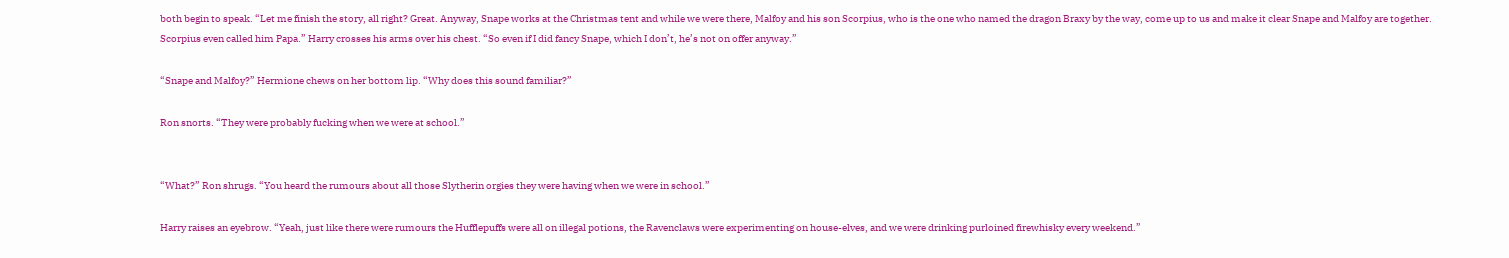both begin to speak. “Let me finish the story, all right? Great. Anyway, Snape works at the Christmas tent and while we were there, Malfoy and his son Scorpius, who is the one who named the dragon Braxy by the way, come up to us and make it clear Snape and Malfoy are together. Scorpius even called him Papa.” Harry crosses his arms over his chest. “So even if I did fancy Snape, which I don’t, he’s not on offer anyway.”

“Snape and Malfoy?” Hermione chews on her bottom lip. “Why does this sound familiar?”

Ron snorts. “They were probably fucking when we were at school.”


“What?” Ron shrugs. “You heard the rumours about all those Slytherin orgies they were having when we were in school.”

Harry raises an eyebrow. “Yeah, just like there were rumours the Hufflepuffs were all on illegal potions, the Ravenclaws were experimenting on house-elves, and we were drinking purloined firewhisky every weekend.”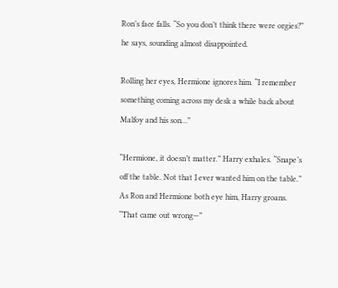Ron’s face falls. “So you don’t think there were orgies?” he says, sounding almost disappointed.

Rolling her eyes, Hermione ignores him. “I remember something coming across my desk a while back about Malfoy and his son…”

“Hermione, it doesn’t matter.” Harry exhales. “Snape’s off the table. Not that I ever wanted him on the table.” As Ron and Hermione both eye him, Harry groans. “That came out wrong—”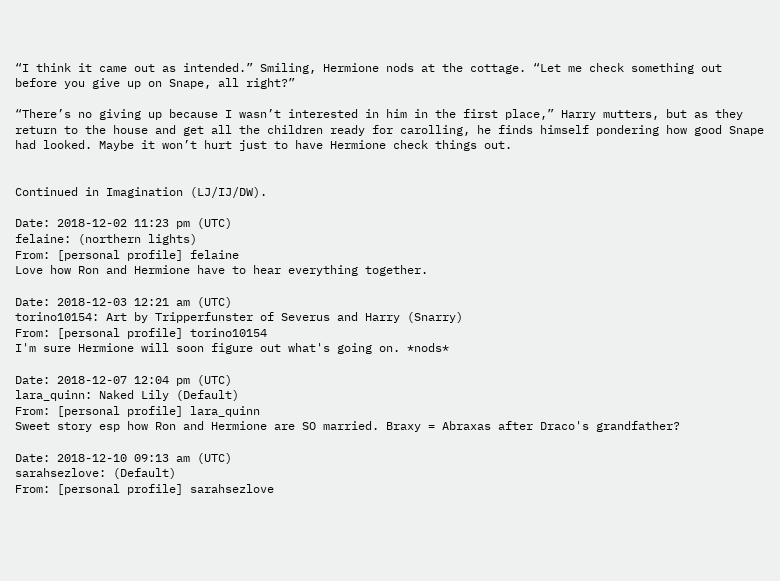“I think it came out as intended.” Smiling, Hermione nods at the cottage. “Let me check something out before you give up on Snape, all right?”

“There’s no giving up because I wasn’t interested in him in the first place,” Harry mutters, but as they return to the house and get all the children ready for carolling, he finds himself pondering how good Snape had looked. Maybe it won’t hurt just to have Hermione check things out.


Continued in Imagination (LJ/IJ/DW).

Date: 2018-12-02 11:23 pm (UTC)
felaine: (northern lights)
From: [personal profile] felaine
Love how Ron and Hermione have to hear everything together.

Date: 2018-12-03 12:21 am (UTC)
torino10154: Art by Tripperfunster of Severus and Harry (Snarry)
From: [personal profile] torino10154
I'm sure Hermione will soon figure out what's going on. *nods*

Date: 2018-12-07 12:04 pm (UTC)
lara_quinn: Naked Lily (Default)
From: [personal profile] lara_quinn
Sweet story esp how Ron and Hermione are SO married. Braxy = Abraxas after Draco's grandfather?

Date: 2018-12-10 09:13 am (UTC)
sarahsezlove: (Default)
From: [personal profile] sarahsezlove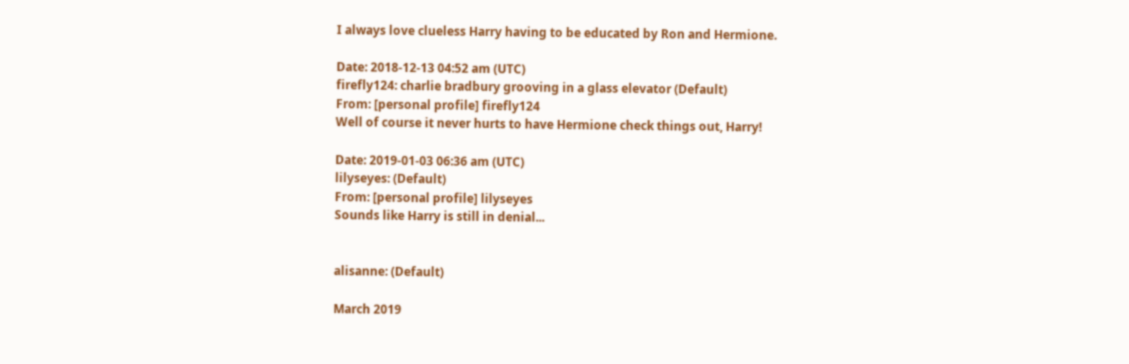I always love clueless Harry having to be educated by Ron and Hermione.

Date: 2018-12-13 04:52 am (UTC)
firefly124: charlie bradbury grooving in a glass elevator (Default)
From: [personal profile] firefly124
Well of course it never hurts to have Hermione check things out, Harry!

Date: 2019-01-03 06:36 am (UTC)
lilyseyes: (Default)
From: [personal profile] lilyseyes
Sounds like Harry is still in denial...


alisanne: (Default)

March 2019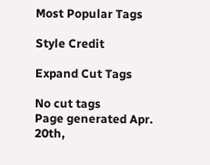Most Popular Tags

Style Credit

Expand Cut Tags

No cut tags
Page generated Apr. 20th,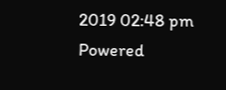2019 02:48 pm
Powered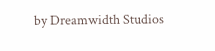by Dreamwidth Studios